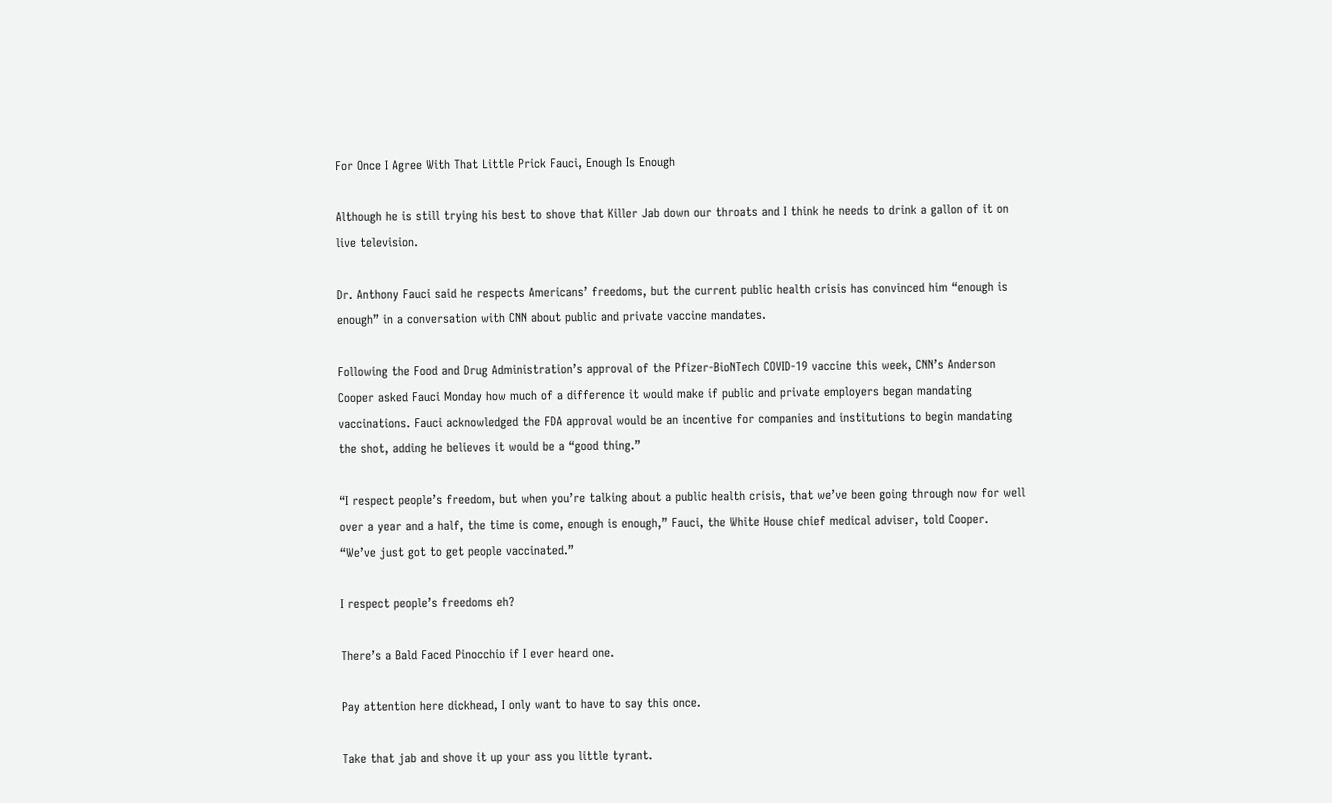For Once I Agree With That Little Prick Fauci, Enough Is Enough

Although he is still trying his best to shove that Killer Jab down our throats and I think he needs to drink a gallon of it on live television.

Dr. Anthony Fauci said he respects Americans’ freedoms, but the current public health crisis has convinced him “enough is enough” in a conversation with CNN about public and private vaccine mandates.

Following the Food and Drug Administration’s approval of the Pfizer-BioNTech COVID-19 vaccine this week, CNN’s Anderson Cooper asked Fauci Monday how much of a difference it would make if public and private employers began mandating vaccinations. Fauci acknowledged the FDA approval would be an incentive for companies and institutions to begin mandating the shot, adding he believes it would be a “good thing.”

“I respect people’s freedom, but when you’re talking about a public health crisis, that we’ve been going through now for well over a year and a half, the time is come, enough is enough,” Fauci, the White House chief medical adviser, told Cooper. “We’ve just got to get people vaccinated.”

I respect people’s freedoms eh?

There’s a Bald Faced Pinocchio if I ever heard one.

Pay attention here dickhead, I only want to have to say this once.

Take that jab and shove it up your ass you little tyrant.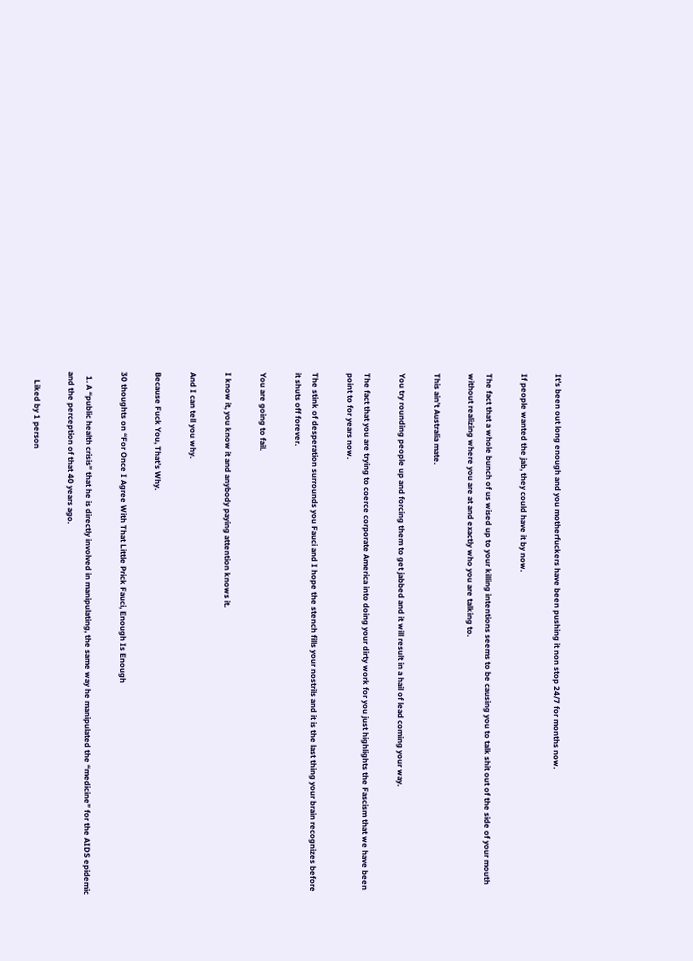It’s been out long enough and you motherfuckers have been pushing it non stop 24/7 for months now.

If people wanted the jab, they could have it by now.

The fact that a whole bunch of us wised up to your killing intentions seems to be causing you to talk shit out of the side of your mouth without realizing where you are at and exactly who you are talking to.

This ain’t Australia mate.

You try rounding people up and forcing them to get jabbed and it will result in a hail of lead coming your way.

The fact that you are trying to coerce corporate America into doing your dirty work for you just highlights the Fascism that we have been point to for years now.

The stink of desperation surrounds you Fauci and I hope the stench fills your nostrils and it is the last thing your brain recognizes before it shuts off forever.

You are going to fail.

I know it, you know it and anybody paying attention knows it.

And I can tell you why.

Because Fuck You, That’s Why.

30 thoughts on “For Once I Agree With That Little Prick Fauci, Enough Is Enough

  1. A “public health crisis” that he is directly involved in manipulating, the same way he manipulated the “medicine” for the AIDS epidemic and the perception of that 40 years ago.

    Liked by 1 person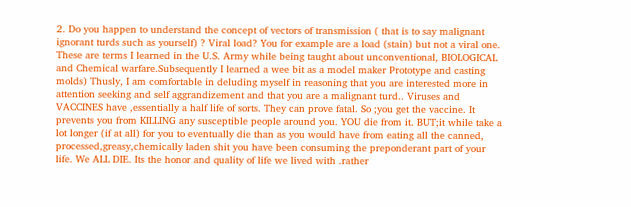2. Do you happen to understand the concept of vectors of transmission ( that is to say malignant ignorant turds such as yourself) ? Viral load? You for example are a load (stain) but not a viral one. These are terms I learned in the U.S. Army while being taught about unconventional, BIOLOGICAL and Chemical warfare.Subsequently I learned a wee bit as a model maker Prototype and casting molds) Thusly, I am comfortable in deluding myself in reasoning that you are interested more in attention seeking and self aggrandizement and that you are a malignant turd.. Viruses and VACCINES have ,essentially a half life of sorts. They can prove fatal. So ;you get the vaccine. It prevents you from KILLING any susceptible people around you. YOU die from it. BUT;it while take a lot longer (if at all) for you to eventually die than as you would have from eating all the canned, processed,greasy,chemically laden shit you have been consuming the preponderant part of your life. We ALL DIE. Its the honor and quality of life we lived with .rather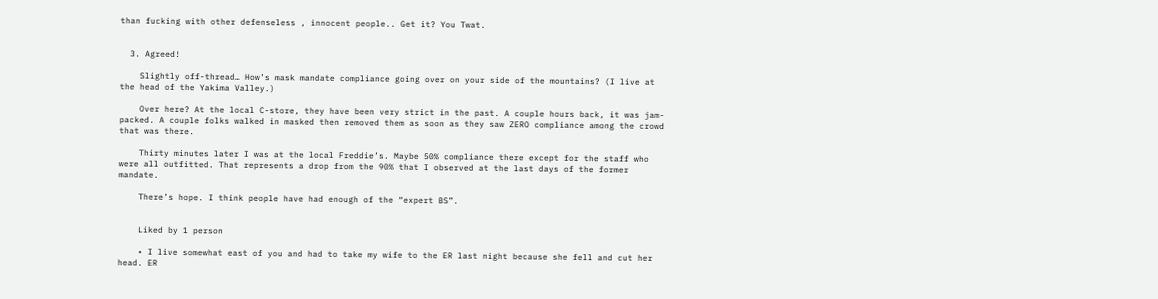than fucking with other defenseless , innocent people.. Get it? You Twat.


  3. Agreed!

    Slightly off-thread… How’s mask mandate compliance going over on your side of the mountains? (I live at the head of the Yakima Valley.)

    Over here? At the local C-store, they have been very strict in the past. A couple hours back, it was jam-packed. A couple folks walked in masked then removed them as soon as they saw ZERO compliance among the crowd that was there.

    Thirty minutes later I was at the local Freddie’s. Maybe 50% compliance there except for the staff who were all outfitted. That represents a drop from the 90% that I observed at the last days of the former mandate.

    There’s hope. I think people have had enough of the “expert BS”.


    Liked by 1 person

    • I live somewhat east of you and had to take my wife to the ER last night because she fell and cut her head. ER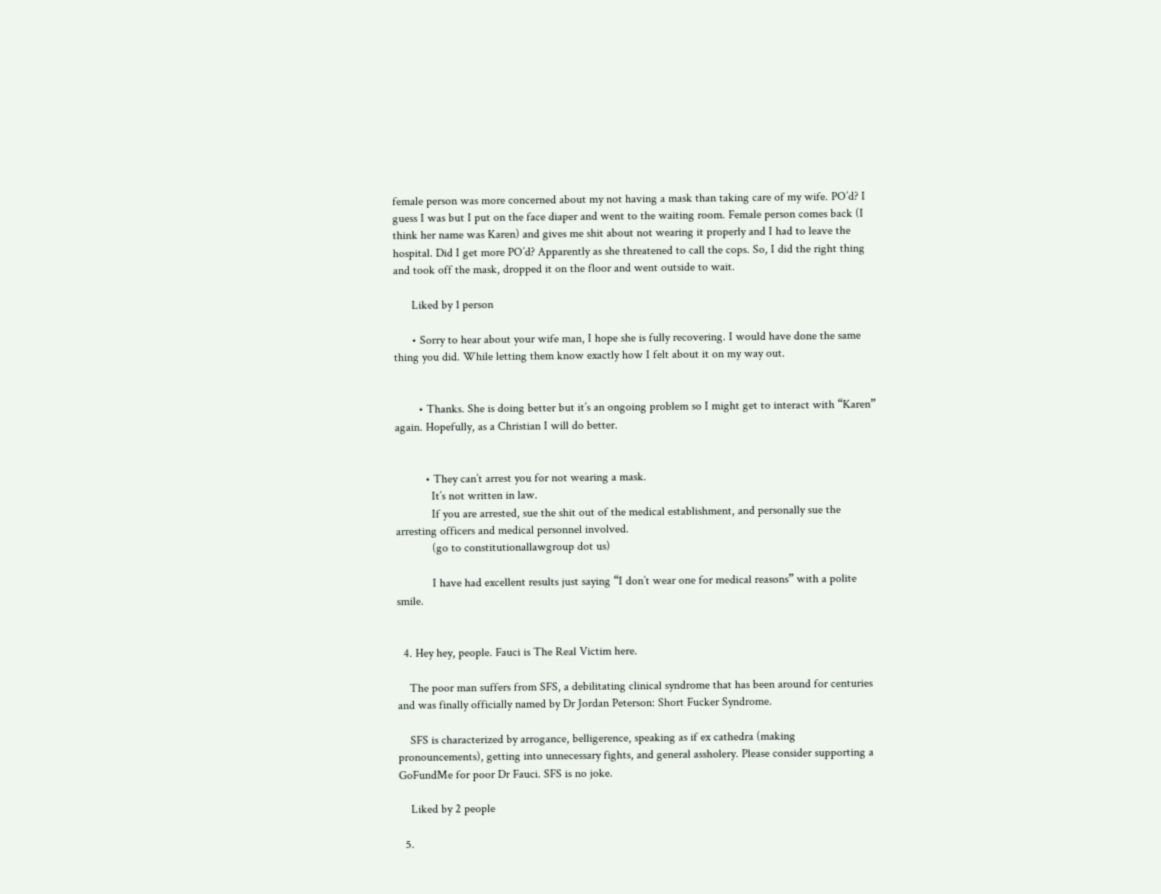female person was more concerned about my not having a mask than taking care of my wife. PO’d? I guess I was but I put on the face diaper and went to the waiting room. Female person comes back (I think her name was Karen) and gives me shit about not wearing it properly and I had to leave the hospital. Did I get more PO’d? Apparently as she threatened to call the cops. So, I did the right thing and took off the mask, dropped it on the floor and went outside to wait.

      Liked by 1 person

      • Sorry to hear about your wife man, I hope she is fully recovering. I would have done the same thing you did. While letting them know exactly how I felt about it on my way out.


        • Thanks. She is doing better but it’s an ongoing problem so I might get to interact with “Karen” again. Hopefully, as a Christian I will do better.


          • They can’t arrest you for not wearing a mask.
            It’s not written in law.
            If you are arrested, sue the shit out of the medical establishment, and personally sue the arresting officers and medical personnel involved.
            (go to constitutionallawgroup dot us)

            I have had excellent results just saying “I don’t wear one for medical reasons” with a polite smile.


  4. Hey hey, people. Fauci is The Real Victim here.

    The poor man suffers from SFS, a debilitating clinical syndrome that has been around for centuries and was finally officially named by Dr Jordan Peterson: Short Fucker Syndrome.

    SFS is characterized by arrogance, belligerence, speaking as if ex cathedra (making pronouncements), getting into unnecessary fights, and general assholery. Please consider supporting a GoFundMe for poor Dr Fauci. SFS is no joke.

    Liked by 2 people

  5.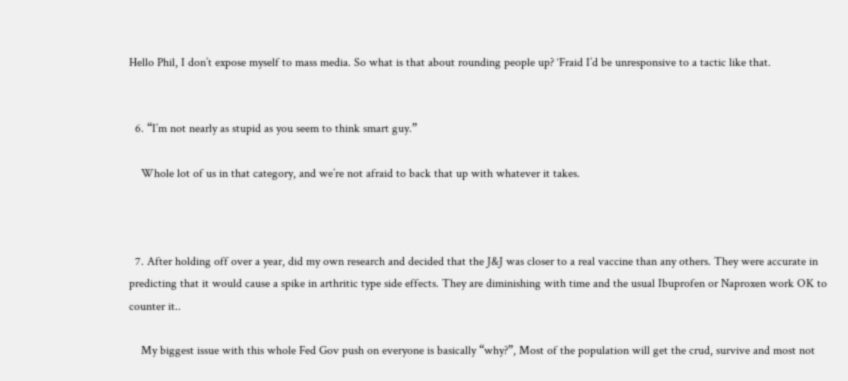Hello Phil, I don’t expose myself to mass media. So what is that about rounding people up? ‘Fraid I’d be unresponsive to a tactic like that.


  6. “I’m not nearly as stupid as you seem to think smart guy.”

    Whole lot of us in that category, and we’re not afraid to back that up with whatever it takes.



  7. After holding off over a year, did my own research and decided that the J&J was closer to a real vaccine than any others. They were accurate in predicting that it would cause a spike in arthritic type side effects. They are diminishing with time and the usual Ibuprofen or Naproxen work OK to counter it..

    My biggest issue with this whole Fed Gov push on everyone is basically “why?”, Most of the population will get the crud, survive and most not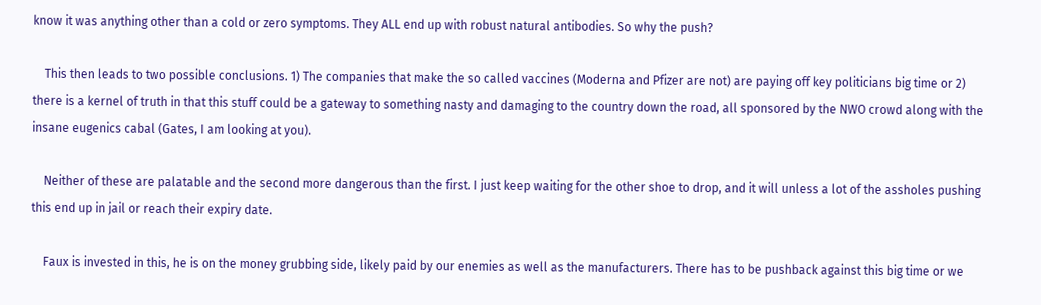know it was anything other than a cold or zero symptoms. They ALL end up with robust natural antibodies. So why the push?

    This then leads to two possible conclusions. 1) The companies that make the so called vaccines (Moderna and Pfizer are not) are paying off key politicians big time or 2) there is a kernel of truth in that this stuff could be a gateway to something nasty and damaging to the country down the road, all sponsored by the NWO crowd along with the insane eugenics cabal (Gates, I am looking at you).

    Neither of these are palatable and the second more dangerous than the first. I just keep waiting for the other shoe to drop, and it will unless a lot of the assholes pushing this end up in jail or reach their expiry date.

    Faux is invested in this, he is on the money grubbing side, likely paid by our enemies as well as the manufacturers. There has to be pushback against this big time or we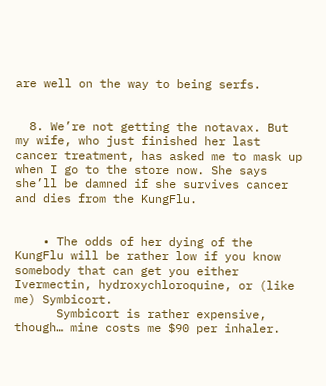are well on the way to being serfs.


  8. We’re not getting the notavax. But my wife, who just finished her last cancer treatment, has asked me to mask up when I go to the store now. She says she’ll be damned if she survives cancer and dies from the KungFlu.


    • The odds of her dying of the KungFlu will be rather low if you know somebody that can get you either Ivermectin, hydroxychloroquine, or (like me) Symbicort.
      Symbicort is rather expensive, though… mine costs me $90 per inhaler.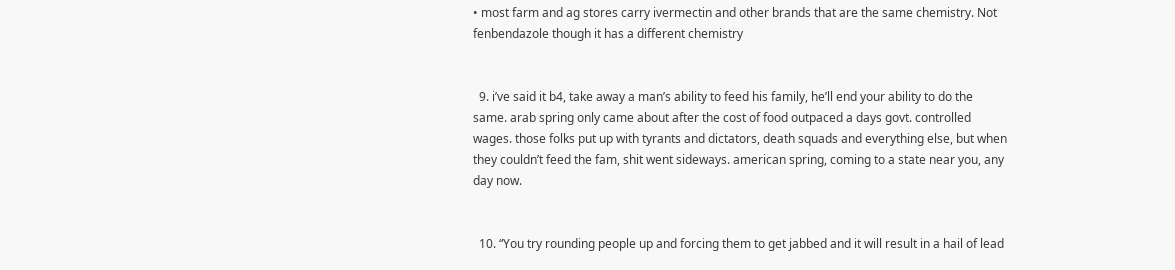• most farm and ag stores carry ivermectin and other brands that are the same chemistry. Not fenbendazole though it has a different chemistry


  9. i’ve said it b4, take away a man’s ability to feed his family, he’ll end your ability to do the same. arab spring only came about after the cost of food outpaced a days govt. controlled wages. those folks put up with tyrants and dictators, death squads and everything else, but when they couldn’t feed the fam, shit went sideways. american spring, coming to a state near you, any day now.


  10. “You try rounding people up and forcing them to get jabbed and it will result in a hail of lead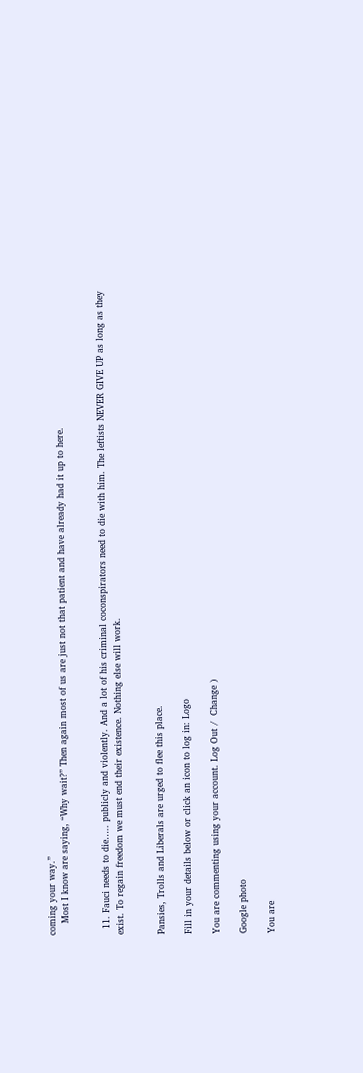coming your way.”
    Most I know are saying, “Why wait?” Then again most of us are just not that patient and have already had it up to here.


  11. Fauci needs to die….. publicly and violently. And a lot of his criminal coconspirators need to die with him. The leftists NEVER GIVE UP as long as they exist. To regain freedom we must end their existence. Nothing else will work.


Pansies, Trolls and Liberals are urged to flee this place.

Fill in your details below or click an icon to log in: Logo

You are commenting using your account. Log Out /  Change )

Google photo

You are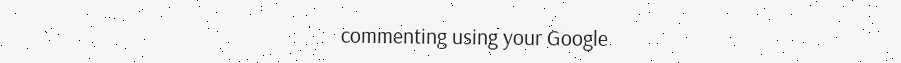commenting using your Google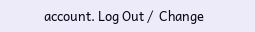account. Log Out /  Change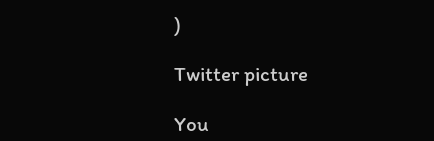)

Twitter picture

You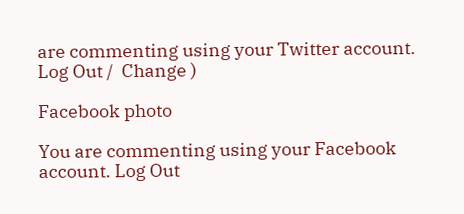are commenting using your Twitter account. Log Out /  Change )

Facebook photo

You are commenting using your Facebook account. Log Out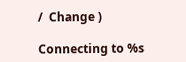/  Change )

Connecting to %s